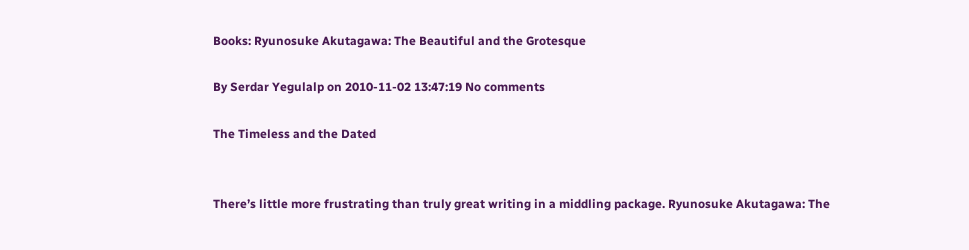Books: Ryunosuke Akutagawa: The Beautiful and the Grotesque

By Serdar Yegulalp on 2010-11-02 13:47:19 No comments

The Timeless and the Dated


There’s little more frustrating than truly great writing in a middling package. Ryunosuke Akutagawa: The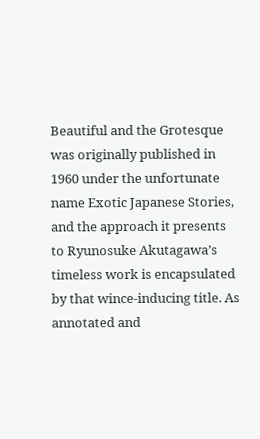Beautiful and the Grotesque was originally published in 1960 under the unfortunate name Exotic Japanese Stories, and the approach it presents to Ryunosuke Akutagawa’s timeless work is encapsulated by that wince-inducing title. As annotated and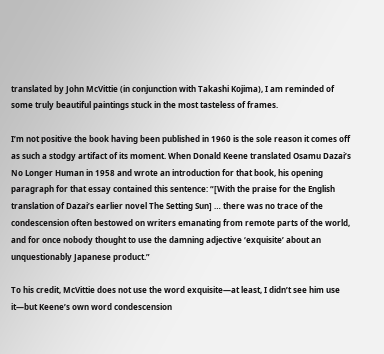translated by John McVittie (in conjunction with Takashi Kojima), I am reminded of some truly beautiful paintings stuck in the most tasteless of frames.

I’m not positive the book having been published in 1960 is the sole reason it comes off as such a stodgy artifact of its moment. When Donald Keene translated Osamu Dazai’s No Longer Human in 1958 and wrote an introduction for that book, his opening paragraph for that essay contained this sentence: “[With the praise for the English translation of Dazai’s earlier novel The Setting Sun] … there was no trace of the condescension often bestowed on writers emanating from remote parts of the world, and for once nobody thought to use the damning adjective ‘exquisite’ about an unquestionably Japanese product.”

To his credit, McVittie does not use the word exquisite—at least, I didn’t see him use it—but Keene’s own word condescension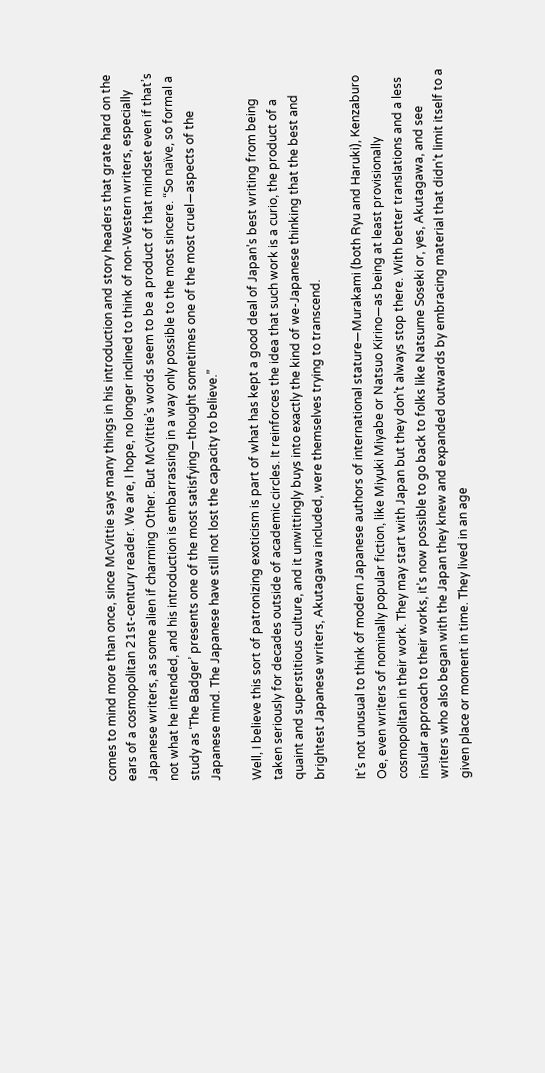comes to mind more than once, since McVittie says many things in his introduction and story headers that grate hard on the ears of a cosmopolitan 21st-century reader. We are, I hope, no longer inclined to think of non-Western writers, especially Japanese writers, as some alien if charming Other. But McVittie’s words seem to be a product of that mindset even if that’s not what he intended, and his introduction is embarrassing in a way only possible to the most sincere. “So naïve, so formal a study as ‘The Badger’ presents one of the most satisfying—thought sometimes one of the most cruel—aspects of the Japanese mind. The Japanese have still not lost the capacity to believe.”

Well, I believe this sort of patronizing exoticism is part of what has kept a good deal of Japan’s best writing from being taken seriously for decades outside of academic circles. It reinforces the idea that such work is a curio, the product of a quaint and superstitious culture, and it unwittingly buys into exactly the kind of we-Japanese thinking that the best and brightest Japanese writers, Akutagawa included, were themselves trying to transcend.

It’s not unusual to think of modern Japanese authors of international stature—Murakami (both Ryu and Haruki), Kenzaburo Oe, even writers of nominally popular fiction, like Miyuki Miyabe or Natsuo Kirino—as being at least provisionally cosmopolitan in their work. They may start with Japan but they don’t always stop there. With better translations and a less insular approach to their works, it’s now possible to go back to folks like Natsume Soseki or, yes, Akutagawa, and see writers who also began with the Japan they knew and expanded outwards by embracing material that didn’t limit itself to a given place or moment in time. They lived in an age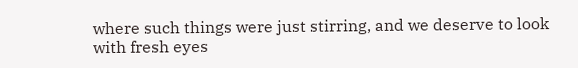where such things were just stirring, and we deserve to look with fresh eyes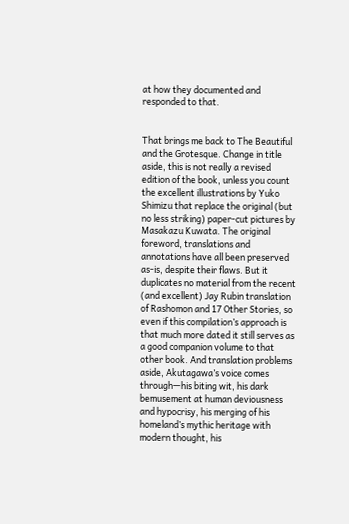at how they documented and responded to that.


That brings me back to The Beautiful and the Grotesque. Change in title aside, this is not really a revised edition of the book, unless you count the excellent illustrations by Yuko Shimizu that replace the original (but no less striking) paper-cut pictures by Masakazu Kuwata. The original foreword, translations and annotations have all been preserved as-is, despite their flaws. But it duplicates no material from the recent (and excellent) Jay Rubin translation of Rashomon and 17 Other Stories, so even if this compilation’s approach is that much more dated it still serves as a good companion volume to that other book. And translation problems aside, Akutagawa’s voice comes through—his biting wit, his dark bemusement at human deviousness and hypocrisy, his merging of his homeland’s mythic heritage with modern thought, his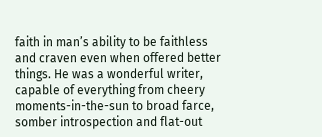faith in man’s ability to be faithless and craven even when offered better things. He was a wonderful writer, capable of everything from cheery moments-in-the-sun to broad farce, somber introspection and flat-out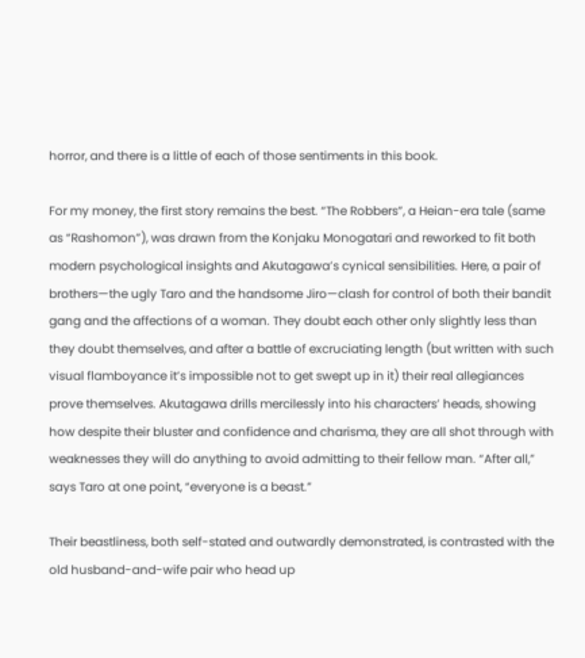horror, and there is a little of each of those sentiments in this book.

For my money, the first story remains the best. “The Robbers”, a Heian-era tale (same as “Rashomon”), was drawn from the Konjaku Monogatari and reworked to fit both modern psychological insights and Akutagawa’s cynical sensibilities. Here, a pair of brothers—the ugly Taro and the handsome Jiro—clash for control of both their bandit gang and the affections of a woman. They doubt each other only slightly less than they doubt themselves, and after a battle of excruciating length (but written with such visual flamboyance it’s impossible not to get swept up in it) their real allegiances prove themselves. Akutagawa drills mercilessly into his characters’ heads, showing how despite their bluster and confidence and charisma, they are all shot through with weaknesses they will do anything to avoid admitting to their fellow man. “After all,” says Taro at one point, “everyone is a beast.”

Their beastliness, both self-stated and outwardly demonstrated, is contrasted with the old husband-and-wife pair who head up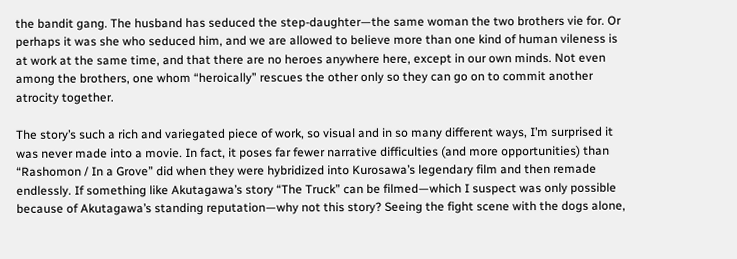the bandit gang. The husband has seduced the step-daughter—the same woman the two brothers vie for. Or perhaps it was she who seduced him, and we are allowed to believe more than one kind of human vileness is at work at the same time, and that there are no heroes anywhere here, except in our own minds. Not even among the brothers, one whom “heroically” rescues the other only so they can go on to commit another atrocity together.

The story’s such a rich and variegated piece of work, so visual and in so many different ways, I’m surprised it was never made into a movie. In fact, it poses far fewer narrative difficulties (and more opportunities) than “Rashomon / In a Grove” did when they were hybridized into Kurosawa’s legendary film and then remade endlessly. If something like Akutagawa’s story “The Truck” can be filmed—which I suspect was only possible because of Akutagawa’s standing reputation—why not this story? Seeing the fight scene with the dogs alone,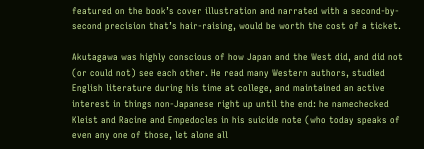featured on the book’s cover illustration and narrated with a second-by-second precision that’s hair-raising, would be worth the cost of a ticket.

Akutagawa was highly conscious of how Japan and the West did, and did not (or could not) see each other. He read many Western authors, studied English literature during his time at college, and maintained an active interest in things non-Japanese right up until the end: he namechecked Kleist and Racine and Empedocles in his suicide note (who today speaks of even any one of those, let alone all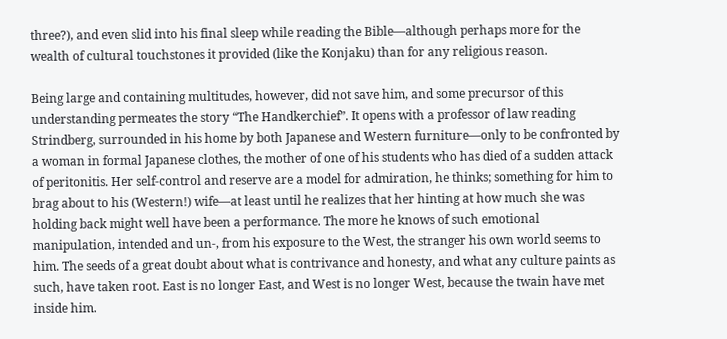three?), and even slid into his final sleep while reading the Bible—although perhaps more for the wealth of cultural touchstones it provided (like the Konjaku) than for any religious reason.

Being large and containing multitudes, however, did not save him, and some precursor of this understanding permeates the story “The Handkerchief”. It opens with a professor of law reading Strindberg, surrounded in his home by both Japanese and Western furniture—only to be confronted by a woman in formal Japanese clothes, the mother of one of his students who has died of a sudden attack of peritonitis. Her self-control and reserve are a model for admiration, he thinks; something for him to brag about to his (Western!) wife—at least until he realizes that her hinting at how much she was holding back might well have been a performance. The more he knows of such emotional manipulation, intended and un-, from his exposure to the West, the stranger his own world seems to him. The seeds of a great doubt about what is contrivance and honesty, and what any culture paints as such, have taken root. East is no longer East, and West is no longer West, because the twain have met inside him.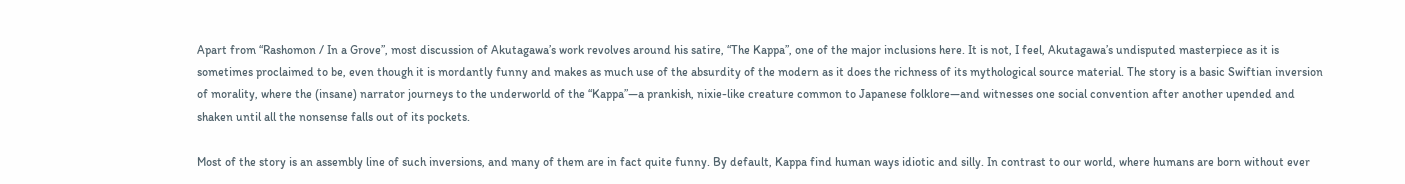Apart from “Rashomon / In a Grove”, most discussion of Akutagawa’s work revolves around his satire, “The Kappa”, one of the major inclusions here. It is not, I feel, Akutagawa’s undisputed masterpiece as it is sometimes proclaimed to be, even though it is mordantly funny and makes as much use of the absurdity of the modern as it does the richness of its mythological source material. The story is a basic Swiftian inversion of morality, where the (insane) narrator journeys to the underworld of the “Kappa”—a prankish, nixie-like creature common to Japanese folklore—and witnesses one social convention after another upended and shaken until all the nonsense falls out of its pockets.

Most of the story is an assembly line of such inversions, and many of them are in fact quite funny. By default, Kappa find human ways idiotic and silly. In contrast to our world, where humans are born without ever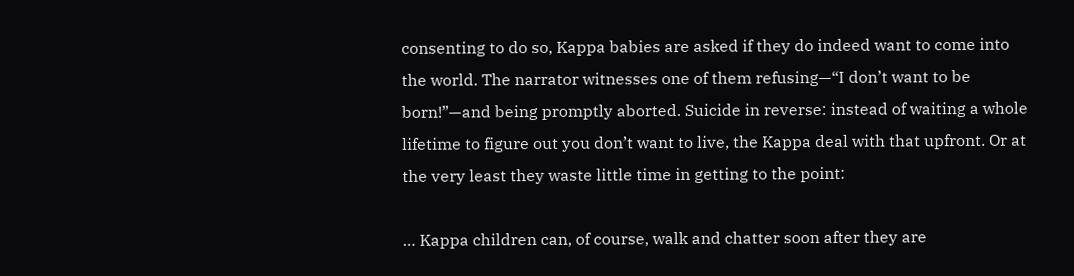consenting to do so, Kappa babies are asked if they do indeed want to come into the world. The narrator witnesses one of them refusing—“I don’t want to be born!”—and being promptly aborted. Suicide in reverse: instead of waiting a whole lifetime to figure out you don’t want to live, the Kappa deal with that upfront. Or at the very least they waste little time in getting to the point:

… Kappa children can, of course, walk and chatter soon after they are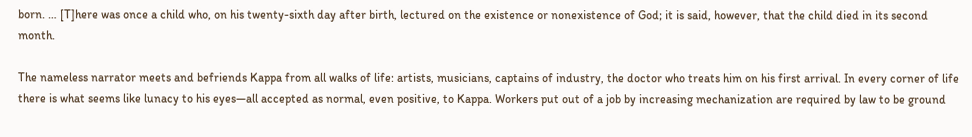born. … [T]here was once a child who, on his twenty-sixth day after birth, lectured on the existence or nonexistence of God; it is said, however, that the child died in its second month.

The nameless narrator meets and befriends Kappa from all walks of life: artists, musicians, captains of industry, the doctor who treats him on his first arrival. In every corner of life there is what seems like lunacy to his eyes—all accepted as normal, even positive, to Kappa. Workers put out of a job by increasing mechanization are required by law to be ground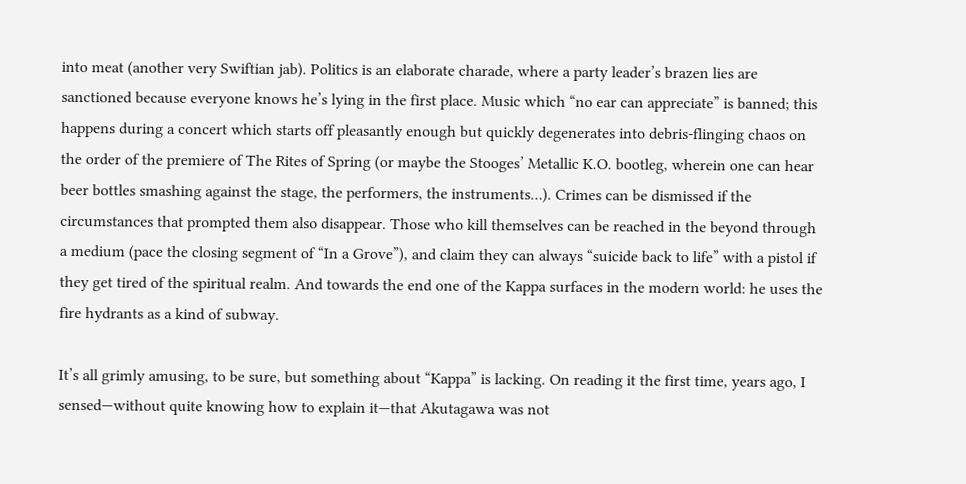into meat (another very Swiftian jab). Politics is an elaborate charade, where a party leader’s brazen lies are sanctioned because everyone knows he’s lying in the first place. Music which “no ear can appreciate” is banned; this happens during a concert which starts off pleasantly enough but quickly degenerates into debris-flinging chaos on the order of the premiere of The Rites of Spring (or maybe the Stooges’ Metallic K.O. bootleg, wherein one can hear beer bottles smashing against the stage, the performers, the instruments…). Crimes can be dismissed if the circumstances that prompted them also disappear. Those who kill themselves can be reached in the beyond through a medium (pace the closing segment of “In a Grove”), and claim they can always “suicide back to life” with a pistol if they get tired of the spiritual realm. And towards the end one of the Kappa surfaces in the modern world: he uses the fire hydrants as a kind of subway.

It’s all grimly amusing, to be sure, but something about “Kappa” is lacking. On reading it the first time, years ago, I sensed—without quite knowing how to explain it—that Akutagawa was not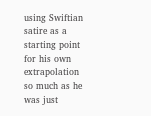using Swiftian satire as a starting point for his own extrapolation so much as he was just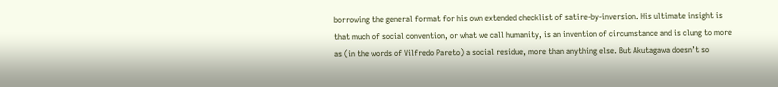borrowing the general format for his own extended checklist of satire-by-inversion. His ultimate insight is that much of social convention, or what we call humanity, is an invention of circumstance and is clung to more as (in the words of Vilfredo Pareto) a social residue, more than anything else. But Akutagawa doesn’t so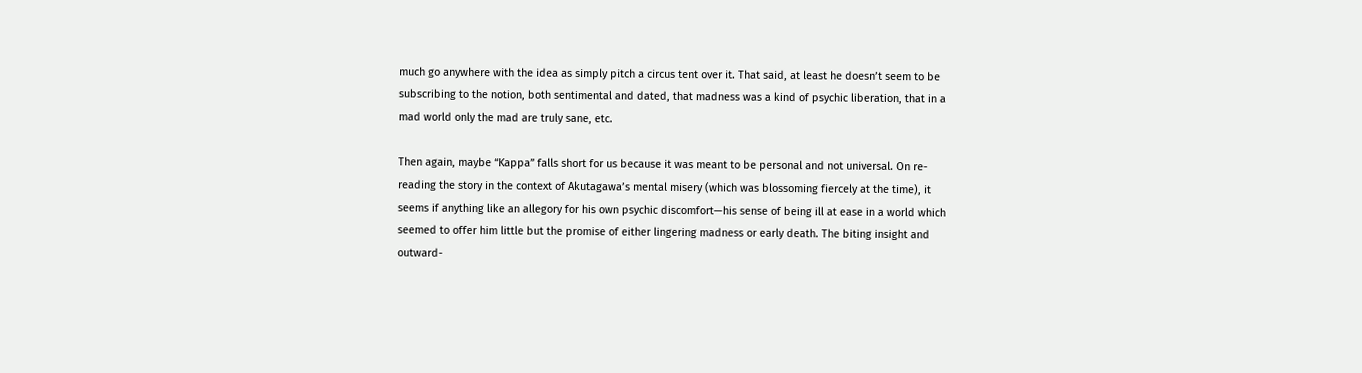much go anywhere with the idea as simply pitch a circus tent over it. That said, at least he doesn’t seem to be subscribing to the notion, both sentimental and dated, that madness was a kind of psychic liberation, that in a mad world only the mad are truly sane, etc.

Then again, maybe “Kappa” falls short for us because it was meant to be personal and not universal. On re-reading the story in the context of Akutagawa’s mental misery (which was blossoming fiercely at the time), it seems if anything like an allegory for his own psychic discomfort—his sense of being ill at ease in a world which seemed to offer him little but the promise of either lingering madness or early death. The biting insight and outward-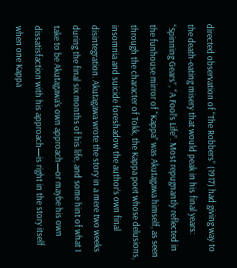directed observation of “The Robbers” (1917) had giving way to the death-eating misery that would peak in his final years: “Spinning Gears”, “A Fool’s Life”. Most repugnantly reflected in the funhouse mirror of “Kappa” was Akutagawa himself, as seen through the character of Tokk, the Kappa poet whose delusions, insomnia and suicide foreshadow the author’s own final disintegration. Akutagawa wrote the story in a mere two weeks during the final six months of his life, and some hint of what I take to be Akutagawa’s own approach—or maybe his own dissatisfaction with his approach—is right in the story itself when one Kappa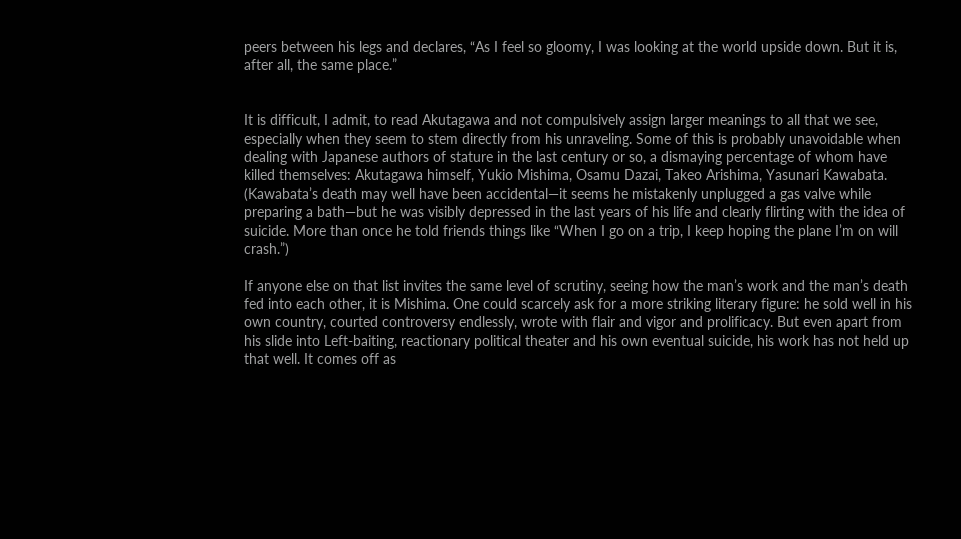peers between his legs and declares, “As I feel so gloomy, I was looking at the world upside down. But it is, after all, the same place.”


It is difficult, I admit, to read Akutagawa and not compulsively assign larger meanings to all that we see, especially when they seem to stem directly from his unraveling. Some of this is probably unavoidable when dealing with Japanese authors of stature in the last century or so, a dismaying percentage of whom have killed themselves: Akutagawa himself, Yukio Mishima, Osamu Dazai, Takeo Arishima, Yasunari Kawabata. (Kawabata’s death may well have been accidental—it seems he mistakenly unplugged a gas valve while preparing a bath—but he was visibly depressed in the last years of his life and clearly flirting with the idea of suicide. More than once he told friends things like “When I go on a trip, I keep hoping the plane I’m on will crash.”)

If anyone else on that list invites the same level of scrutiny, seeing how the man’s work and the man’s death fed into each other, it is Mishima. One could scarcely ask for a more striking literary figure: he sold well in his own country, courted controversy endlessly, wrote with flair and vigor and prolificacy. But even apart from his slide into Left-baiting, reactionary political theater and his own eventual suicide, his work has not held up that well. It comes off as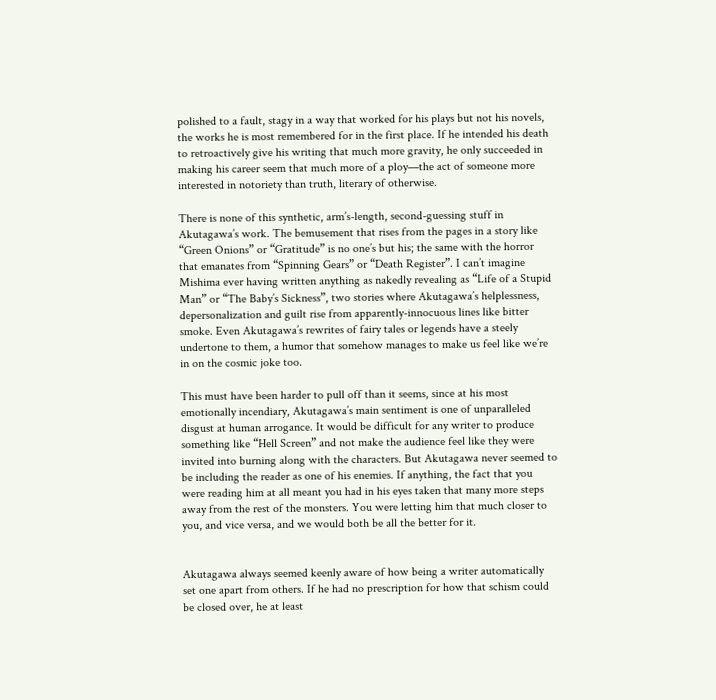polished to a fault, stagy in a way that worked for his plays but not his novels, the works he is most remembered for in the first place. If he intended his death to retroactively give his writing that much more gravity, he only succeeded in making his career seem that much more of a ploy—the act of someone more interested in notoriety than truth, literary of otherwise.

There is none of this synthetic, arm’s-length, second-guessing stuff in Akutagawa’s work. The bemusement that rises from the pages in a story like “Green Onions” or “Gratitude” is no one’s but his; the same with the horror that emanates from “Spinning Gears” or “Death Register”. I can’t imagine Mishima ever having written anything as nakedly revealing as “Life of a Stupid Man” or “The Baby’s Sickness”, two stories where Akutagawa’s helplessness, depersonalization and guilt rise from apparently-innocuous lines like bitter smoke. Even Akutagawa’s rewrites of fairy tales or legends have a steely undertone to them, a humor that somehow manages to make us feel like we’re in on the cosmic joke too.

This must have been harder to pull off than it seems, since at his most emotionally incendiary, Akutagawa’s main sentiment is one of unparalleled disgust at human arrogance. It would be difficult for any writer to produce something like “Hell Screen” and not make the audience feel like they were invited into burning along with the characters. But Akutagawa never seemed to be including the reader as one of his enemies. If anything, the fact that you were reading him at all meant you had in his eyes taken that many more steps away from the rest of the monsters. You were letting him that much closer to you, and vice versa, and we would both be all the better for it.


Akutagawa always seemed keenly aware of how being a writer automatically set one apart from others. If he had no prescription for how that schism could be closed over, he at least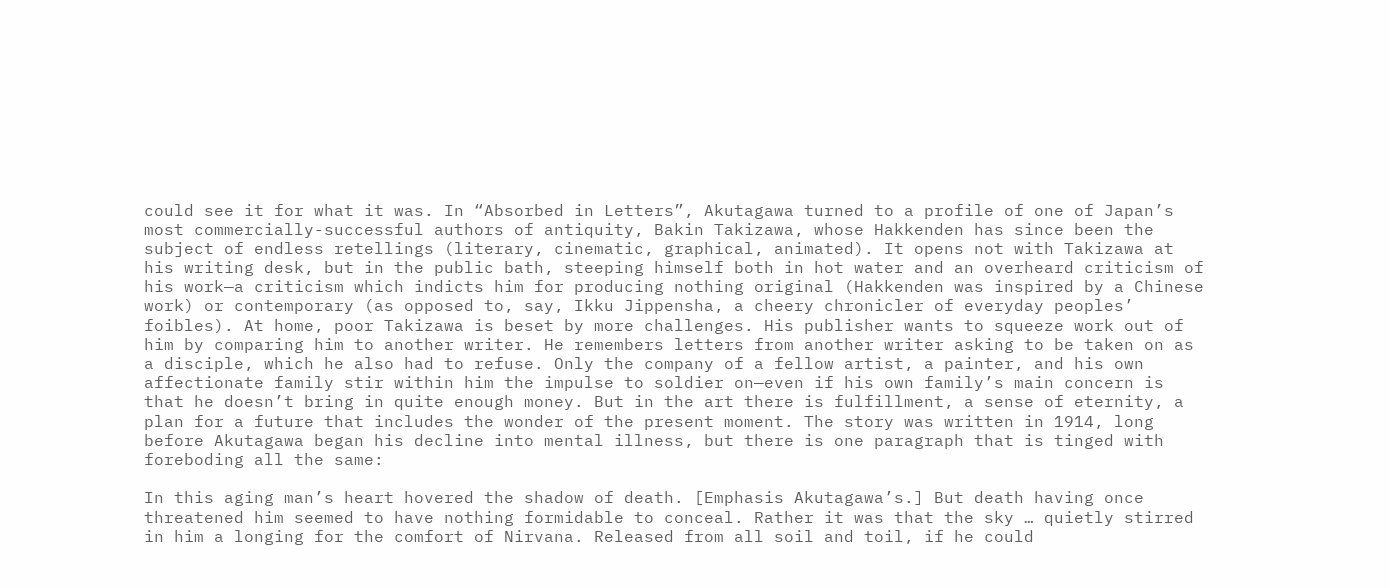could see it for what it was. In “Absorbed in Letters”, Akutagawa turned to a profile of one of Japan’s most commercially-successful authors of antiquity, Bakin Takizawa, whose Hakkenden has since been the subject of endless retellings (literary, cinematic, graphical, animated). It opens not with Takizawa at his writing desk, but in the public bath, steeping himself both in hot water and an overheard criticism of his work—a criticism which indicts him for producing nothing original (Hakkenden was inspired by a Chinese work) or contemporary (as opposed to, say, Ikku Jippensha, a cheery chronicler of everyday peoples’ foibles). At home, poor Takizawa is beset by more challenges. His publisher wants to squeeze work out of him by comparing him to another writer. He remembers letters from another writer asking to be taken on as a disciple, which he also had to refuse. Only the company of a fellow artist, a painter, and his own affectionate family stir within him the impulse to soldier on—even if his own family’s main concern is that he doesn’t bring in quite enough money. But in the art there is fulfillment, a sense of eternity, a plan for a future that includes the wonder of the present moment. The story was written in 1914, long before Akutagawa began his decline into mental illness, but there is one paragraph that is tinged with foreboding all the same:

In this aging man’s heart hovered the shadow of death. [Emphasis Akutagawa’s.] But death having once threatened him seemed to have nothing formidable to conceal. Rather it was that the sky … quietly stirred in him a longing for the comfort of Nirvana. Released from all soil and toil, if he could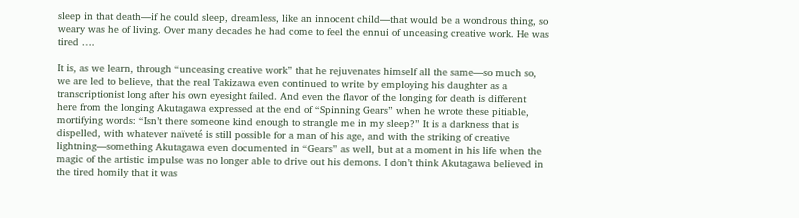sleep in that death—if he could sleep, dreamless, like an innocent child—that would be a wondrous thing, so weary was he of living. Over many decades he had come to feel the ennui of unceasing creative work. He was tired ….

It is, as we learn, through “unceasing creative work” that he rejuvenates himself all the same—so much so, we are led to believe, that the real Takizawa even continued to write by employing his daughter as a transcriptionist long after his own eyesight failed. And even the flavor of the longing for death is different here from the longing Akutagawa expressed at the end of “Spinning Gears” when he wrote these pitiable, mortifying words: “Isn’t there someone kind enough to strangle me in my sleep?” It is a darkness that is dispelled, with whatever naïveté is still possible for a man of his age, and with the striking of creative lightning—something Akutagawa even documented in “Gears” as well, but at a moment in his life when the magic of the artistic impulse was no longer able to drive out his demons. I don’t think Akutagawa believed in the tired homily that it was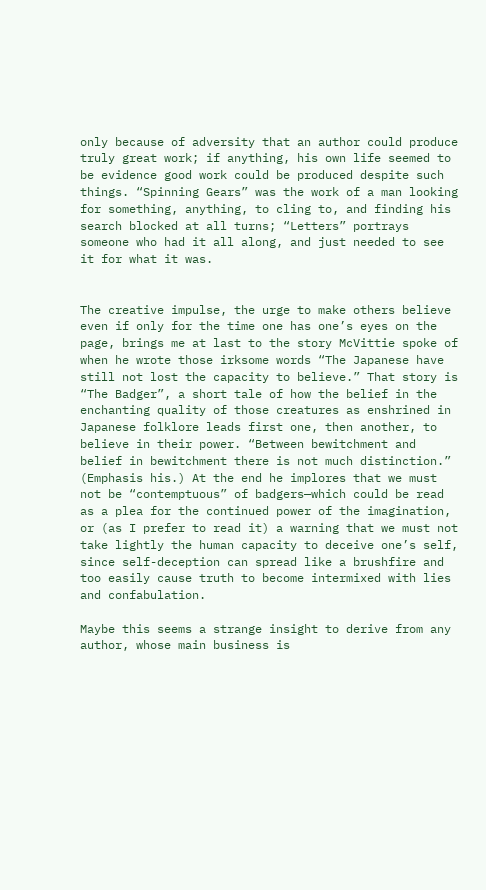only because of adversity that an author could produce truly great work; if anything, his own life seemed to be evidence good work could be produced despite such things. “Spinning Gears” was the work of a man looking for something, anything, to cling to, and finding his search blocked at all turns; “Letters” portrays someone who had it all along, and just needed to see it for what it was.


The creative impulse, the urge to make others believe even if only for the time one has one’s eyes on the page, brings me at last to the story McVittie spoke of when he wrote those irksome words “The Japanese have still not lost the capacity to believe.” That story is “The Badger”, a short tale of how the belief in the enchanting quality of those creatures as enshrined in Japanese folklore leads first one, then another, to believe in their power. “Between bewitchment and belief in bewitchment there is not much distinction.” (Emphasis his.) At the end he implores that we must not be “contemptuous” of badgers—which could be read as a plea for the continued power of the imagination, or (as I prefer to read it) a warning that we must not take lightly the human capacity to deceive one’s self, since self-deception can spread like a brushfire and too easily cause truth to become intermixed with lies and confabulation.

Maybe this seems a strange insight to derive from any author, whose main business is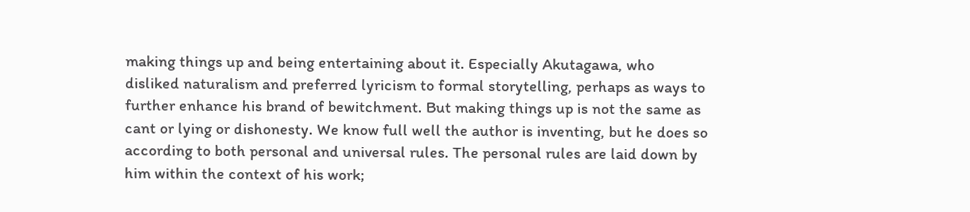making things up and being entertaining about it. Especially Akutagawa, who disliked naturalism and preferred lyricism to formal storytelling, perhaps as ways to further enhance his brand of bewitchment. But making things up is not the same as cant or lying or dishonesty. We know full well the author is inventing, but he does so according to both personal and universal rules. The personal rules are laid down by him within the context of his work;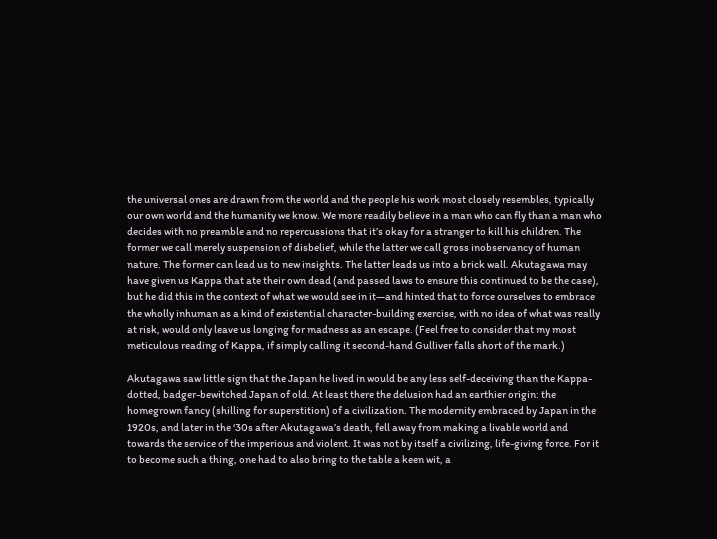the universal ones are drawn from the world and the people his work most closely resembles, typically our own world and the humanity we know. We more readily believe in a man who can fly than a man who decides with no preamble and no repercussions that it’s okay for a stranger to kill his children. The former we call merely suspension of disbelief, while the latter we call gross inobservancy of human nature. The former can lead us to new insights. The latter leads us into a brick wall. Akutagawa may have given us Kappa that ate their own dead (and passed laws to ensure this continued to be the case), but he did this in the context of what we would see in it—and hinted that to force ourselves to embrace the wholly inhuman as a kind of existential character-building exercise, with no idea of what was really at risk, would only leave us longing for madness as an escape. (Feel free to consider that my most meticulous reading of Kappa, if simply calling it second-hand Gulliver falls short of the mark.)

Akutagawa saw little sign that the Japan he lived in would be any less self-deceiving than the Kappa-dotted, badger-bewitched Japan of old. At least there the delusion had an earthier origin: the homegrown fancy (shilling for superstition) of a civilization. The modernity embraced by Japan in the 1920s, and later in the ‘30s after Akutagawa’s death, fell away from making a livable world and towards the service of the imperious and violent. It was not by itself a civilizing, life-giving force. For it to become such a thing, one had to also bring to the table a keen wit, a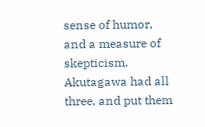sense of humor, and a measure of skepticism. Akutagawa had all three, and put them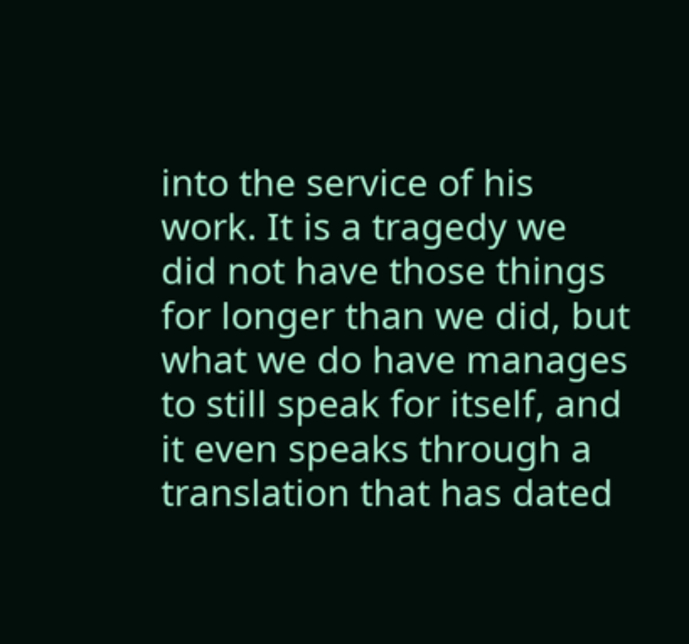into the service of his work. It is a tragedy we did not have those things for longer than we did, but what we do have manages to still speak for itself, and it even speaks through a translation that has dated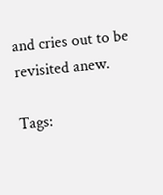and cries out to be revisited anew.

Tags: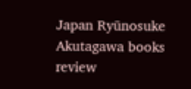Japan Ryūnosuke Akutagawa books review